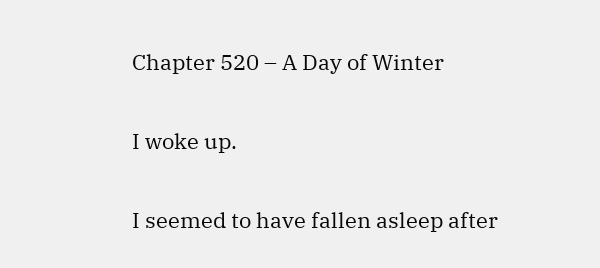Chapter 520 – A Day of Winter

I woke up.

I seemed to have fallen asleep after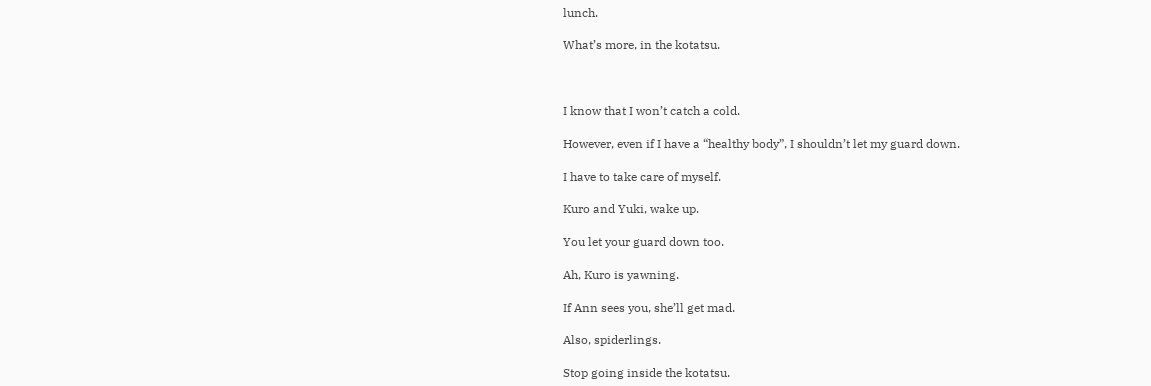lunch.

What’s more, in the kotatsu.



I know that I won’t catch a cold.

However, even if I have a “healthy body”, I shouldn’t let my guard down.

I have to take care of myself.

Kuro and Yuki, wake up.

You let your guard down too.

Ah, Kuro is yawning.

If Ann sees you, she’ll get mad.

Also, spiderlings.

Stop going inside the kotatsu.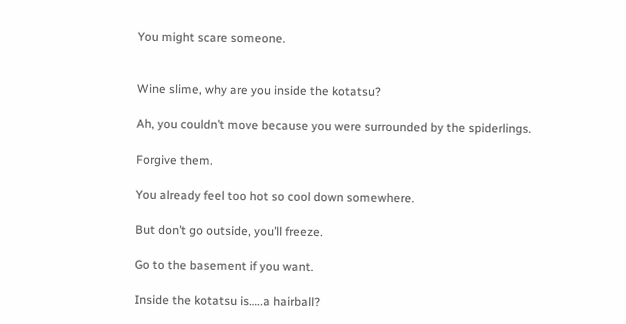You might scare someone.


Wine slime, why are you inside the kotatsu?

Ah, you couldn’t move because you were surrounded by the spiderlings.

Forgive them.

You already feel too hot so cool down somewhere.

But don’t go outside, you’ll freeze.

Go to the basement if you want.

Inside the kotatsu is…..a hairball?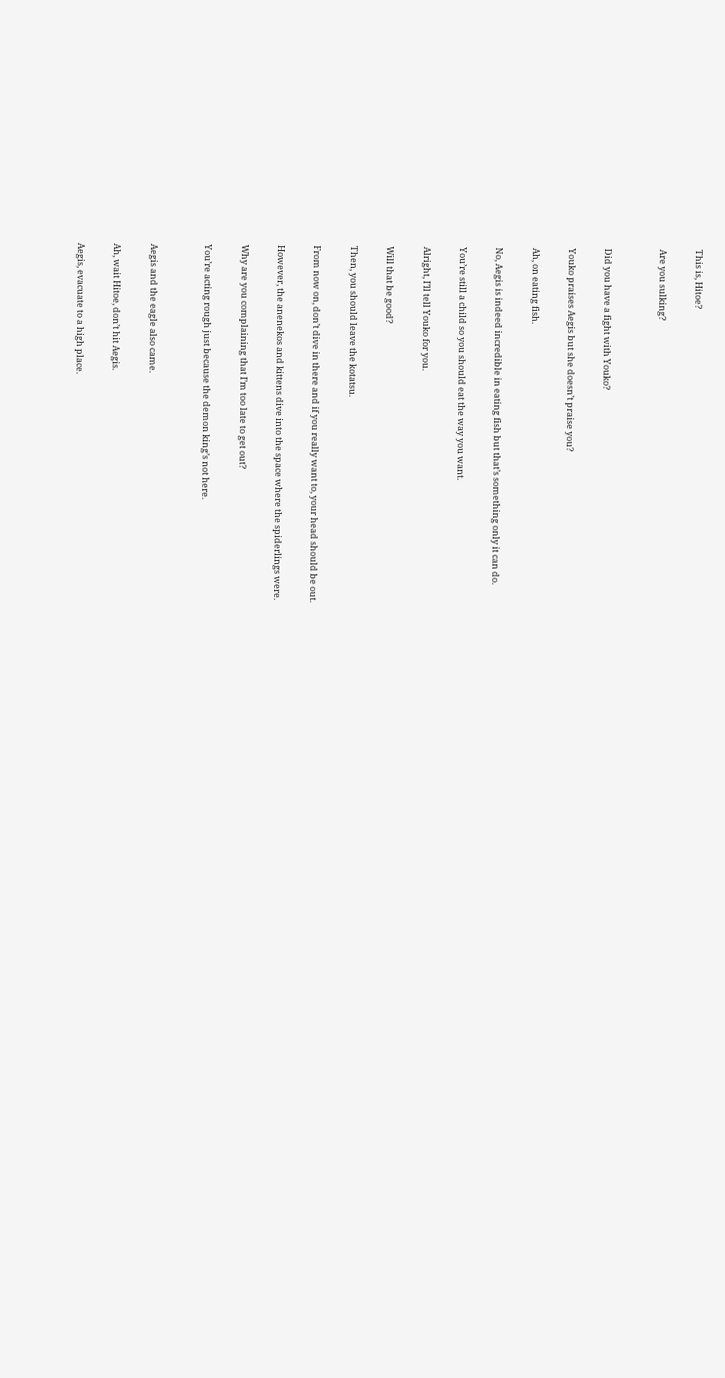This is, Hitoe?

Are you sulking?


Did you have a fight with Youko?

Youko praises Aegis but she doesn’t praise you?

Ah, on eating fish.

No, Aegis is indeed incredible in eating fish but that’s something only it can do.

You’re still a child so you should eat the way you want.

Alright, I’ll tell Youko for you.

Will that be good?

Then, you should leave the kotatsu.

From now on, don’t dive in there and if you really want to, your head should be out.

However, the anenekos and kittens dive into the space where the spiderlings were.

Why are you complaining that I’m too late to get out?

You’re acting rough just because the demon king’s not here.


Aegis and the eagle also came.

Ah, wait Hitoe, don’t hit Aegis.

Aegis, evacuate to a high place.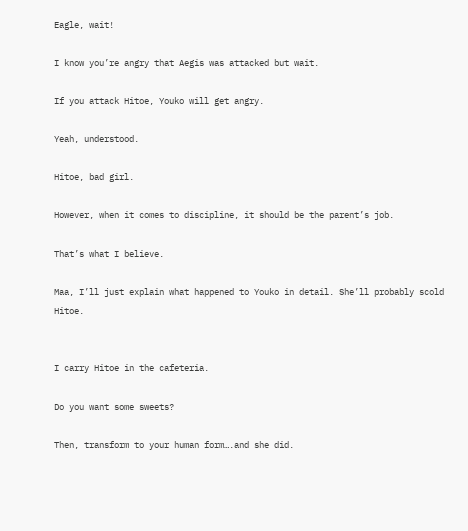Eagle, wait!

I know you’re angry that Aegis was attacked but wait.

If you attack Hitoe, Youko will get angry.

Yeah, understood.

Hitoe, bad girl.

However, when it comes to discipline, it should be the parent’s job.

That’s what I believe.

Maa, I’ll just explain what happened to Youko in detail. She’ll probably scold Hitoe.


I carry Hitoe in the cafeteria.

Do you want some sweets?

Then, transform to your human form….and she did.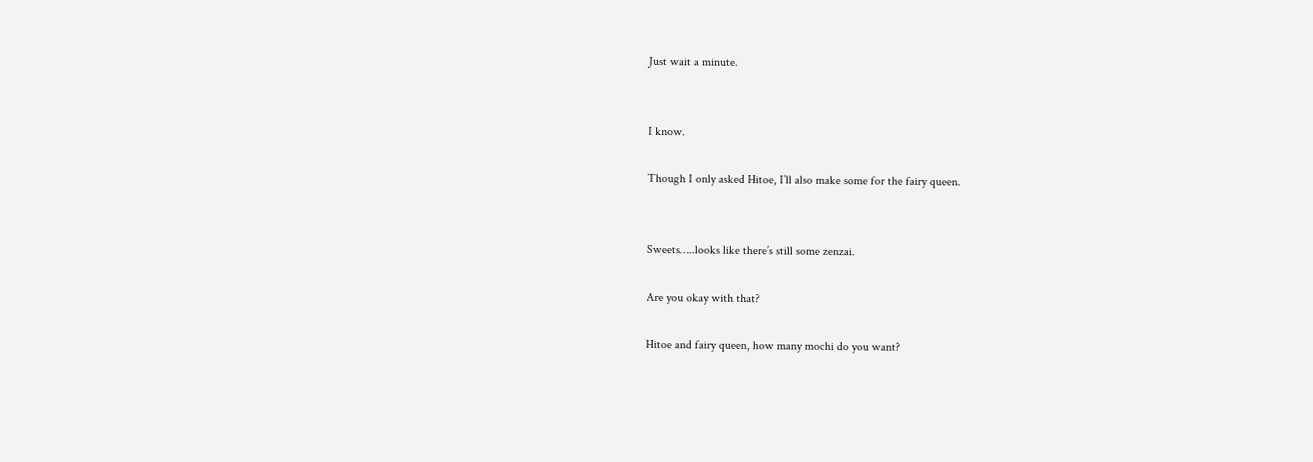Just wait a minute.


I know.

Though I only asked Hitoe, I’ll also make some for the fairy queen.


Sweets…..looks like there’s still some zenzai.

Are you okay with that?

Hitoe and fairy queen, how many mochi do you want?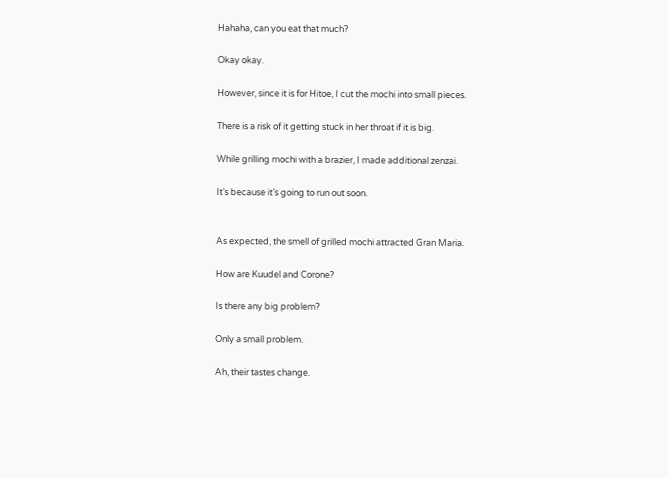Hahaha, can you eat that much?

Okay okay.

However, since it is for Hitoe, I cut the mochi into small pieces.

There is a risk of it getting stuck in her throat if it is big.

While grilling mochi with a brazier, I made additional zenzai.

It’s because it’s going to run out soon.


As expected, the smell of grilled mochi attracted Gran Maria.

How are Kuudel and Corone?

Is there any big problem?

Only a small problem.

Ah, their tastes change.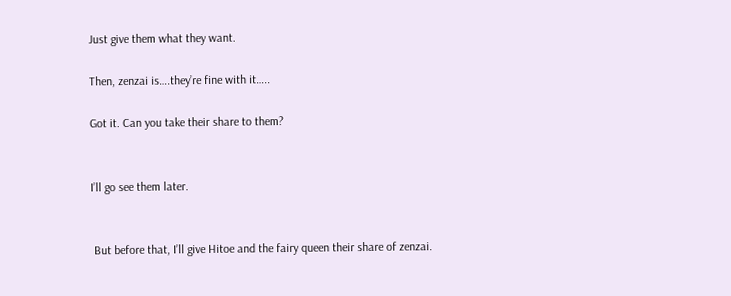Just give them what they want.

Then, zenzai is….they’re fine with it…..

Got it. Can you take their share to them?


I’ll go see them later.


 But before that, I’ll give Hitoe and the fairy queen their share of zenzai.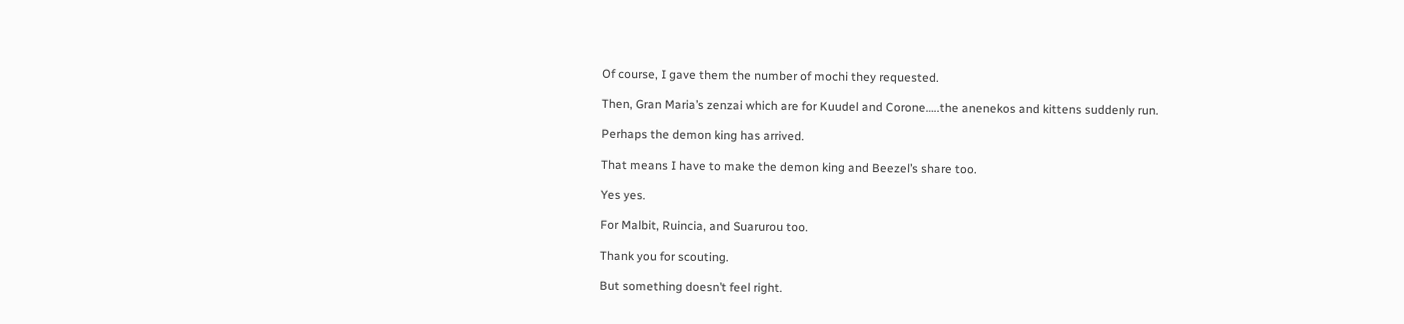Of course, I gave them the number of mochi they requested.

Then, Gran Maria’s zenzai which are for Kuudel and Corone…..the anenekos and kittens suddenly run.

Perhaps the demon king has arrived.

That means I have to make the demon king and Beezel’s share too.

Yes yes.

For Malbit, Ruincia, and Suarurou too.

Thank you for scouting.

But something doesn’t feel right.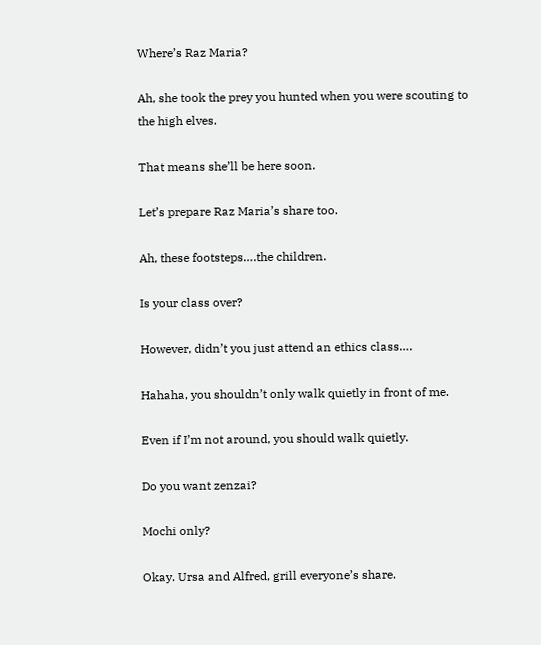Where’s Raz Maria?

Ah, she took the prey you hunted when you were scouting to the high elves.

That means she’ll be here soon.

Let’s prepare Raz Maria’s share too.

Ah, these footsteps….the children.

Is your class over?

However, didn’t you just attend an ethics class….

Hahaha, you shouldn’t only walk quietly in front of me.

Even if I’m not around, you should walk quietly.

Do you want zenzai?

Mochi only?

Okay. Ursa and Alfred, grill everyone’s share.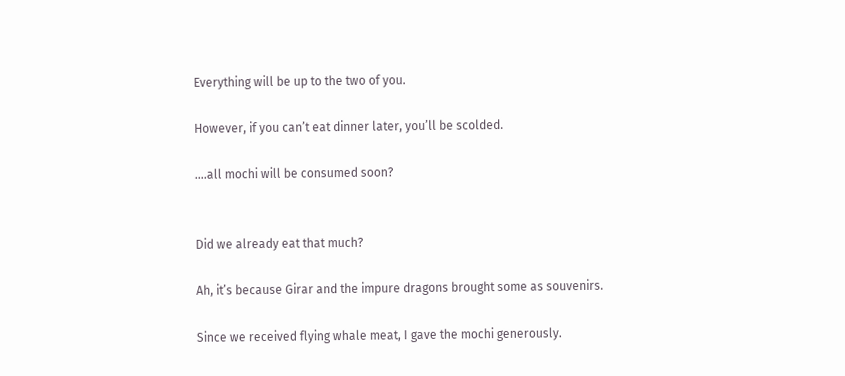Everything will be up to the two of you.

However, if you can’t eat dinner later, you’ll be scolded.

….all mochi will be consumed soon?


Did we already eat that much?

Ah, it’s because Girar and the impure dragons brought some as souvenirs.

Since we received flying whale meat, I gave the mochi generously.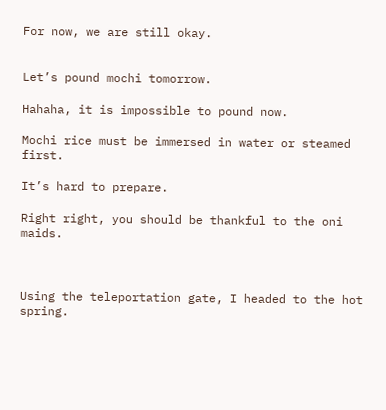For now, we are still okay.


Let’s pound mochi tomorrow.

Hahaha, it is impossible to pound now.

Mochi rice must be immersed in water or steamed first.

It’s hard to prepare.

Right right, you should be thankful to the oni maids.



Using the teleportation gate, I headed to the hot spring.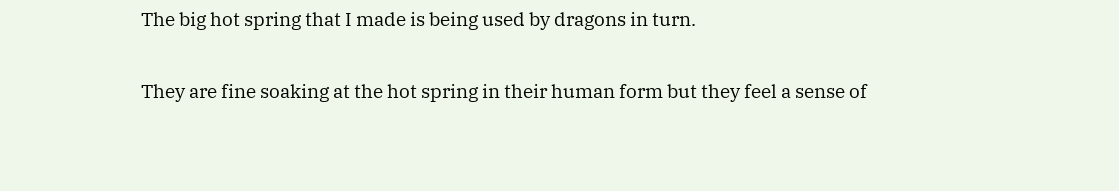The big hot spring that I made is being used by dragons in turn.

They are fine soaking at the hot spring in their human form but they feel a sense of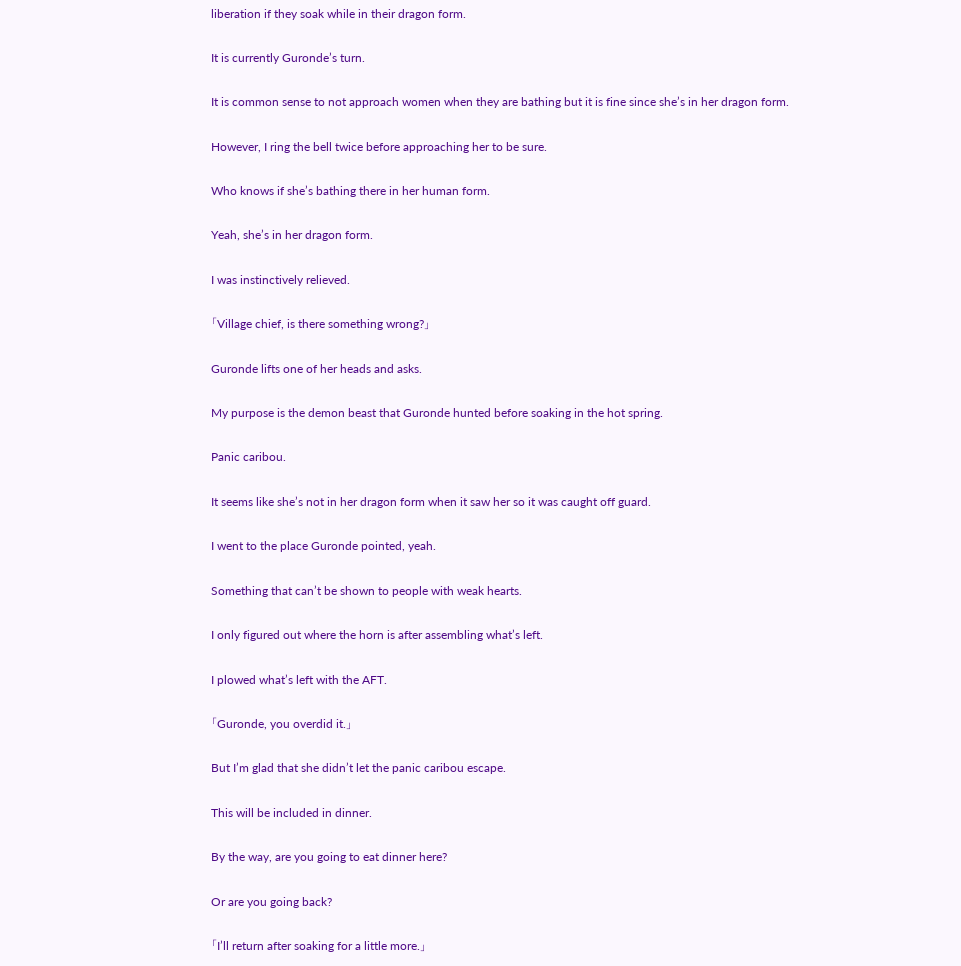liberation if they soak while in their dragon form.

It is currently Guronde’s turn.

It is common sense to not approach women when they are bathing but it is fine since she’s in her dragon form.

However, I ring the bell twice before approaching her to be sure.

Who knows if she’s bathing there in her human form.

Yeah, she’s in her dragon form.

I was instinctively relieved.

「Village chief, is there something wrong?」

Guronde lifts one of her heads and asks.

My purpose is the demon beast that Guronde hunted before soaking in the hot spring.

Panic caribou.

It seems like she’s not in her dragon form when it saw her so it was caught off guard.

I went to the place Guronde pointed, yeah.

Something that can’t be shown to people with weak hearts.

I only figured out where the horn is after assembling what’s left.

I plowed what’s left with the AFT.

「Guronde, you overdid it.」

But I’m glad that she didn’t let the panic caribou escape.

This will be included in dinner.

By the way, are you going to eat dinner here?

Or are you going back?

「I’ll return after soaking for a little more.」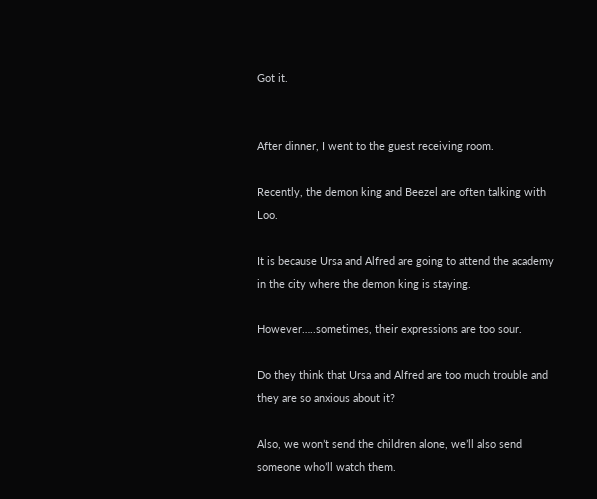Got it.


After dinner, I went to the guest receiving room.

Recently, the demon king and Beezel are often talking with Loo.

It is because Ursa and Alfred are going to attend the academy in the city where the demon king is staying.

However…..sometimes, their expressions are too sour.

Do they think that Ursa and Alfred are too much trouble and they are so anxious about it?

Also, we won’t send the children alone, we’ll also send someone who’ll watch them.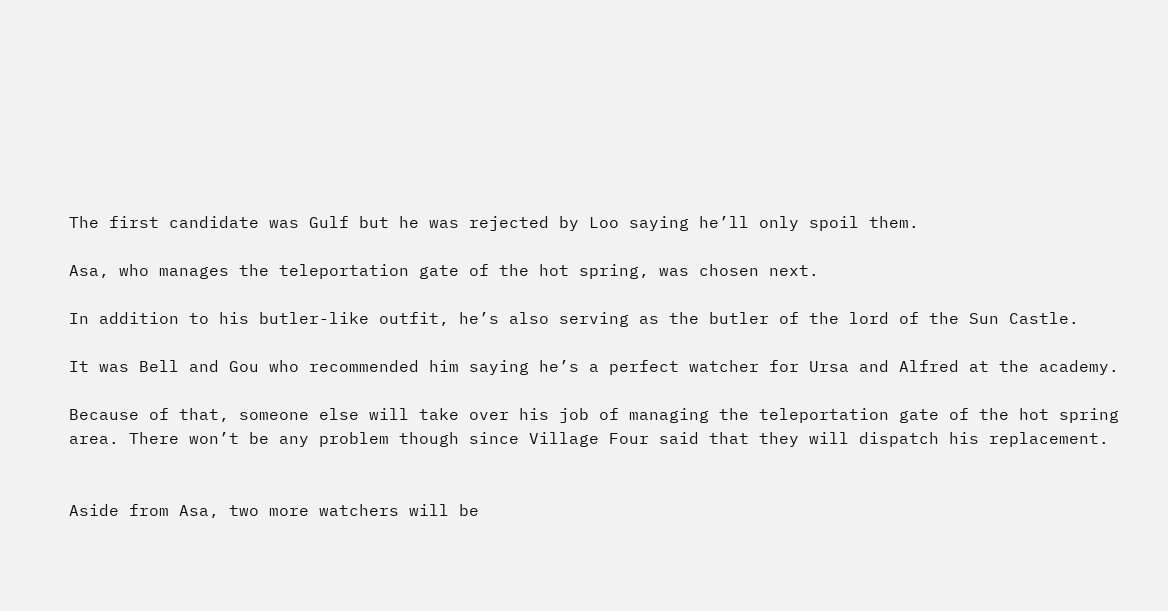The first candidate was Gulf but he was rejected by Loo saying he’ll only spoil them.

Asa, who manages the teleportation gate of the hot spring, was chosen next.

In addition to his butler-like outfit, he’s also serving as the butler of the lord of the Sun Castle.

It was Bell and Gou who recommended him saying he’s a perfect watcher for Ursa and Alfred at the academy.

Because of that, someone else will take over his job of managing the teleportation gate of the hot spring area. There won’t be any problem though since Village Four said that they will dispatch his replacement.


Aside from Asa, two more watchers will be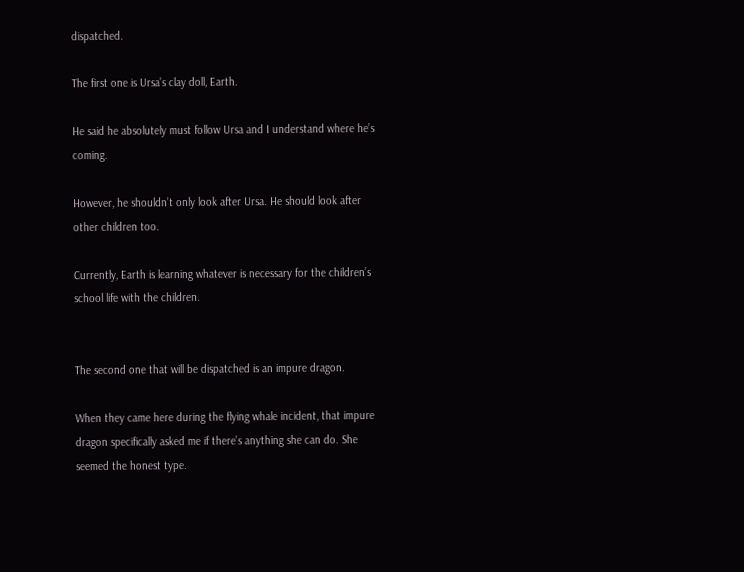dispatched.

The first one is Ursa’s clay doll, Earth.

He said he absolutely must follow Ursa and I understand where he’s coming.

However, he shouldn’t only look after Ursa. He should look after other children too.

Currently, Earth is learning whatever is necessary for the children’s school life with the children.


The second one that will be dispatched is an impure dragon.

When they came here during the flying whale incident, that impure dragon specifically asked me if there’s anything she can do. She seemed the honest type.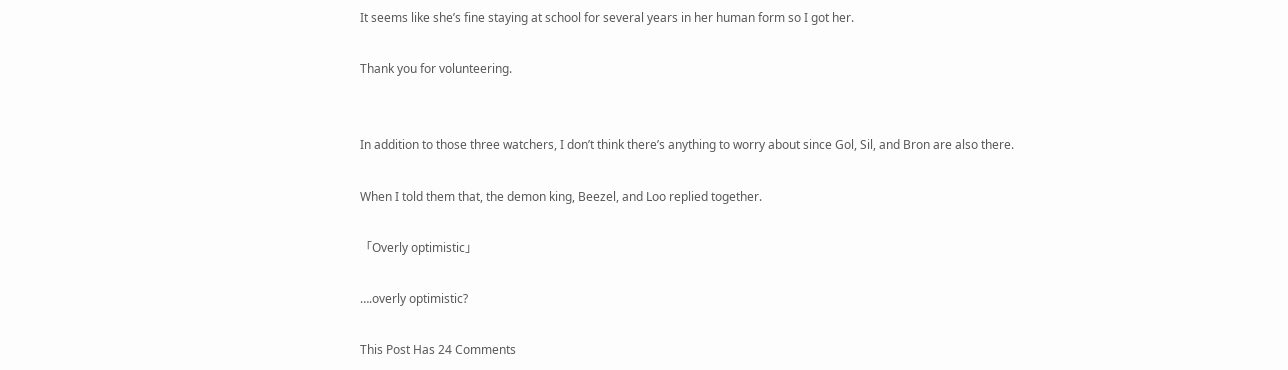It seems like she’s fine staying at school for several years in her human form so I got her.

Thank you for volunteering.


In addition to those three watchers, I don’t think there’s anything to worry about since Gol, Sil, and Bron are also there.

When I told them that, the demon king, Beezel, and Loo replied together.

「Overly optimistic」

….overly optimistic?

This Post Has 24 Comments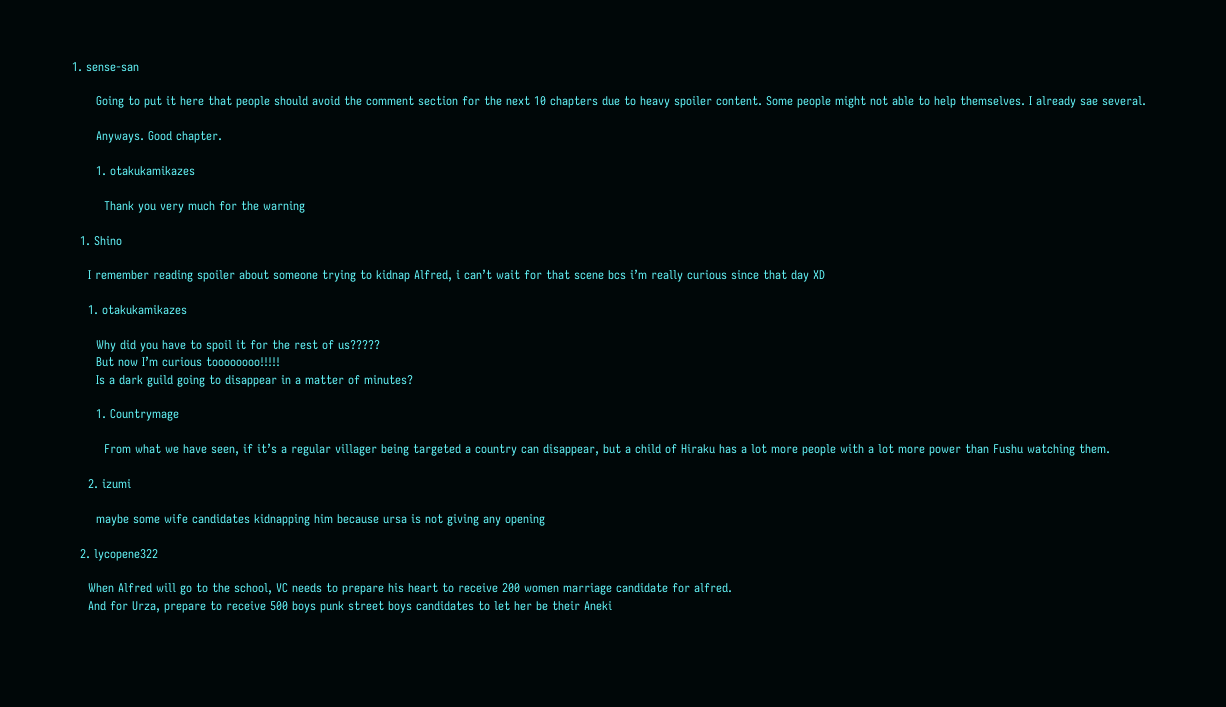1. sense-san

      Going to put it here that people should avoid the comment section for the next 10 chapters due to heavy spoiler content. Some people might not able to help themselves. I already sae several.

      Anyways. Good chapter.

      1. otakukamikazes

        Thank you very much for the warning

  1. Shino

    I remember reading spoiler about someone trying to kidnap Alfred, i can’t wait for that scene bcs i’m really curious since that day XD

    1. otakukamikazes

      Why did you have to spoil it for the rest of us?????
      But now I’m curious toooooooo!!!!!
      Is a dark guild going to disappear in a matter of minutes?

      1. Countrymage

        From what we have seen, if it’s a regular villager being targeted a country can disappear, but a child of Hiraku has a lot more people with a lot more power than Fushu watching them.

    2. izumi

      maybe some wife candidates kidnapping him because ursa is not giving any opening

  2. lycopene322

    When Alfred will go to the school, VC needs to prepare his heart to receive 200 women marriage candidate for alfred.
    And for Urza, prepare to receive 500 boys punk street boys candidates to let her be their Aneki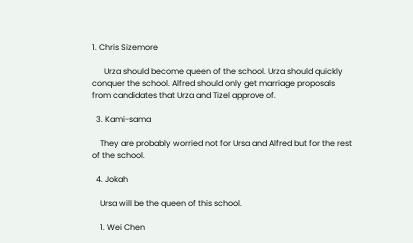1. Chris Sizemore

      Urza should become queen of the school. Urza should quickly conquer the school. Alfred should only get marriage proposals from candidates that Urza and Tizel approve of.

  3. Kami-sama

    They are probably worried not for Ursa and Alfred but for the rest of the school.

  4. Jokah

    Ursa will be the queen of this school.

    1. Wei Chen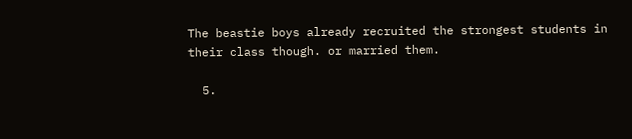The beastie boys already recruited the strongest students in their class though. or married them.

  5.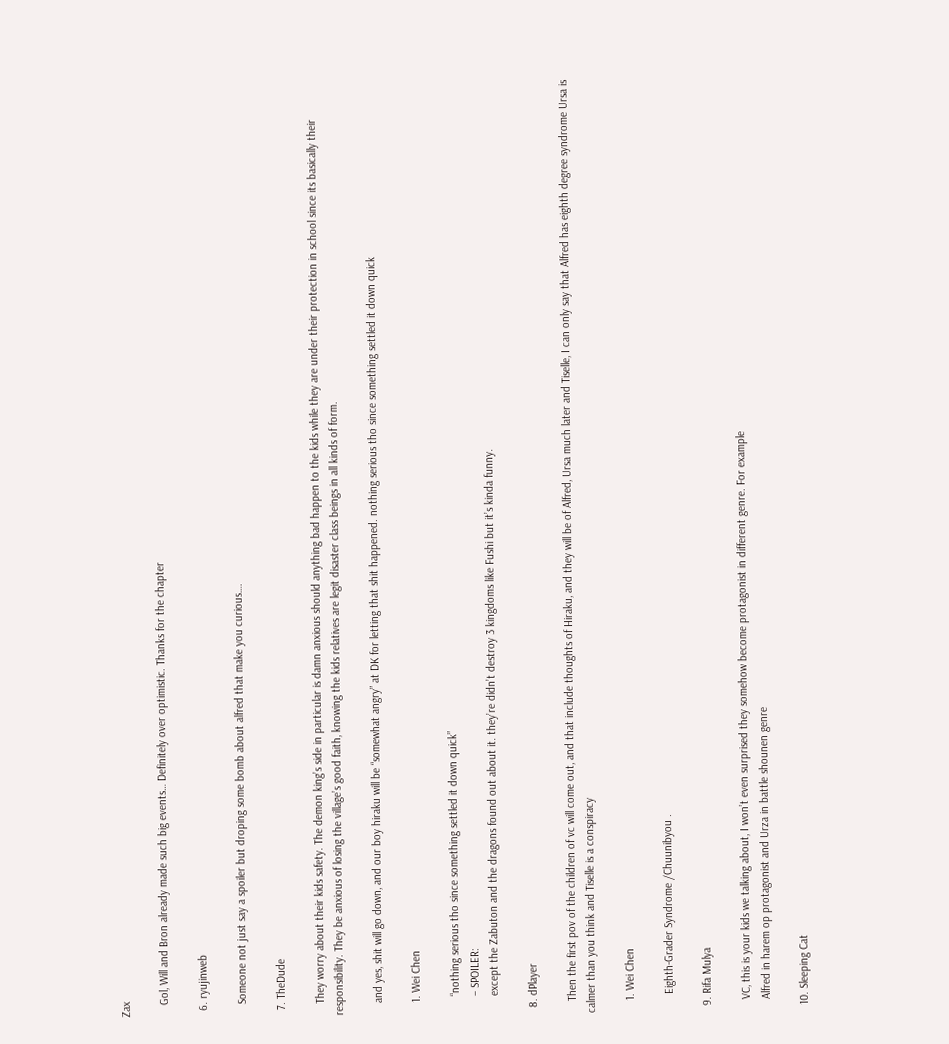Zax

    Gol, Will and Bron already made such big events… Definitely over optimistic. Thanks for the chapter

  6. ryujinweb

    Someone not just say a spoiler but droping some bomb about alfred that make you curious….

  7. TheDude

    They worry about their kids safety. The demon king’s side in particular is damn anxious should anything bad happen to the kids while they are under their protection in school since its basically their responsibility. They be anxious of losing the village’s good faith, knowing the kids relatives are legit disaster class beings in all kinds of form.

    and yes, shit will go down, and our boy hiraku will be “somewhat angry” at DK for letting that shit happened. nothing serious tho since something settled it down quick

    1. Wei Chen

      “nothing serious tho since something settled it down quick”
      – SPOILER:
      except the Zabuton and the dragons found out about it. they’re didn’t destroy 3 kingdoms like Fushi but it’s kinda funny.

  8. dPlayer

    Then the first pov of the children of vc will come out, and that include thoughts of Hiraku, and they will be of Alfred, Ursa much later and Tiselle, I can only say that Alfred has eighth degree syndrome Ursa is calmer than you think and Tiselle is a conspiracy

    1. Wei Chen

      Eighth-Grader Syndrome /Chuunibyou .

  9. Rifa Mulya

    VC, this is your kids we talking about, I won’t even surprised they somehow become protagonist in different genre. For example
    Alfred in harem op protagonist and Urza in battle shounen genre

  10. Sleeping Cat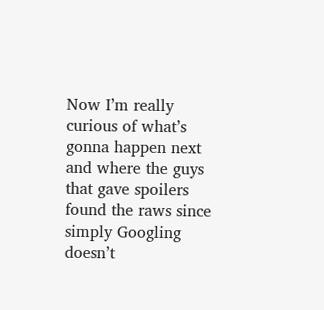Now I’m really curious of what’s gonna happen next and where the guys that gave spoilers found the raws since simply Googling doesn’t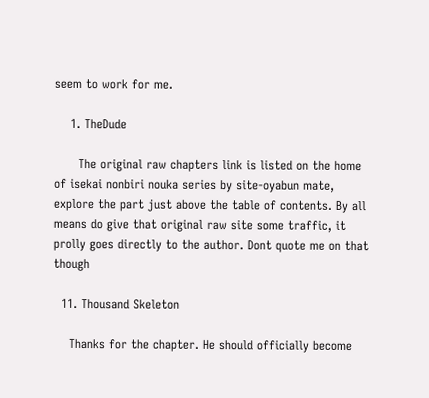seem to work for me.

    1. TheDude

      The original raw chapters link is listed on the home of isekai nonbiri nouka series by site-oyabun mate, explore the part just above the table of contents. By all means do give that original raw site some traffic, it prolly goes directly to the author. Dont quote me on that though

  11. Thousand Skeleton

    Thanks for the chapter. He should officially become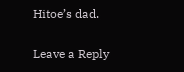Hitoe’s dad.

Leave a Reply